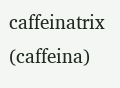caffeinatrix (caffeina)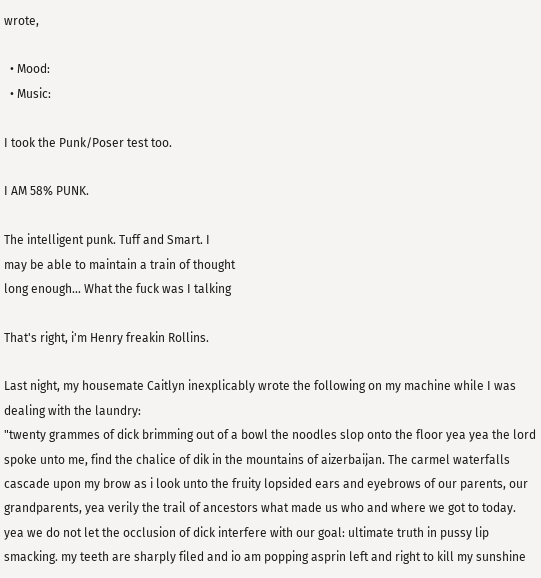wrote,

  • Mood:
  • Music:

I took the Punk/Poser test too.

I AM 58% PUNK.

The intelligent punk. Tuff and Smart. I
may be able to maintain a train of thought
long enough... What the fuck was I talking

That's right, i'm Henry freakin Rollins.

Last night, my housemate Caitlyn inexplicably wrote the following on my machine while I was dealing with the laundry:
"twenty grammes of dick brimming out of a bowl the noodles slop onto the floor yea yea the lord spoke unto me, find the chalice of dik in the mountains of aizerbaijan. The carmel waterfalls cascade upon my brow as i look unto the fruity lopsided ears and eyebrows of our parents, our grandparents, yea verily the trail of ancestors what made us who and where we got to today. yea we do not let the occlusion of dick interfere with our goal: ultimate truth in pussy lip smacking. my teeth are sharply filed and io am popping asprin left and right to kill my sunshine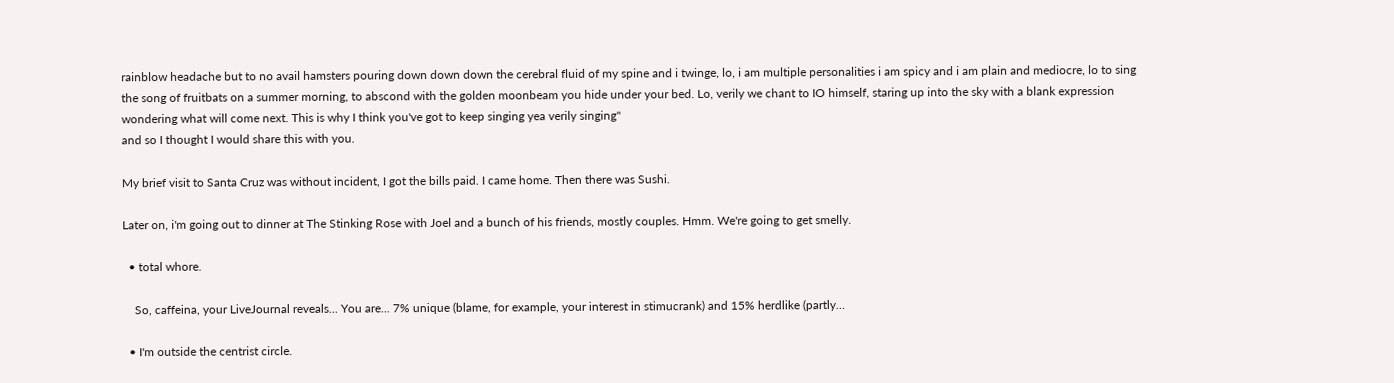rainblow headache but to no avail hamsters pouring down down down the cerebral fluid of my spine and i twinge, lo, i am multiple personalities i am spicy and i am plain and mediocre, lo to sing the song of fruitbats on a summer morning, to abscond with the golden moonbeam you hide under your bed. Lo, verily we chant to IO himself, staring up into the sky with a blank expression wondering what will come next. This is why I think you've got to keep singing yea verily singing"
and so I thought I would share this with you.

My brief visit to Santa Cruz was without incident, I got the bills paid. I came home. Then there was Sushi.

Later on, i'm going out to dinner at The Stinking Rose with Joel and a bunch of his friends, mostly couples. Hmm. We're going to get smelly.

  • total whore.

    So, caffeina, your LiveJournal reveals... You are... 7% unique (blame, for example, your interest in stimucrank) and 15% herdlike (partly…

  • I'm outside the centrist circle.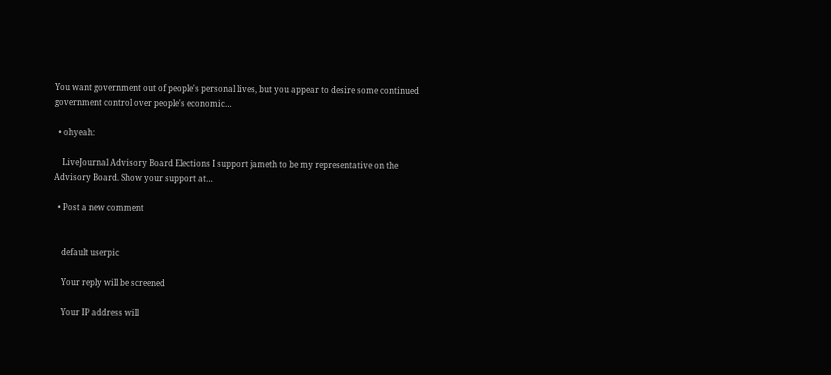You want government out of people's personal lives, but you appear to desire some continued government control over people's economic…

  • ohyeah:

    LiveJournal Advisory Board Elections I support jameth to be my representative on the Advisory Board. Show your support at…

  • Post a new comment


    default userpic

    Your reply will be screened

    Your IP address will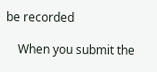be recorded

    When you submit the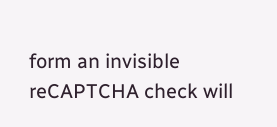form an invisible reCAPTCHA check will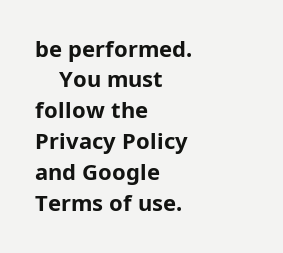be performed.
    You must follow the Privacy Policy and Google Terms of use.